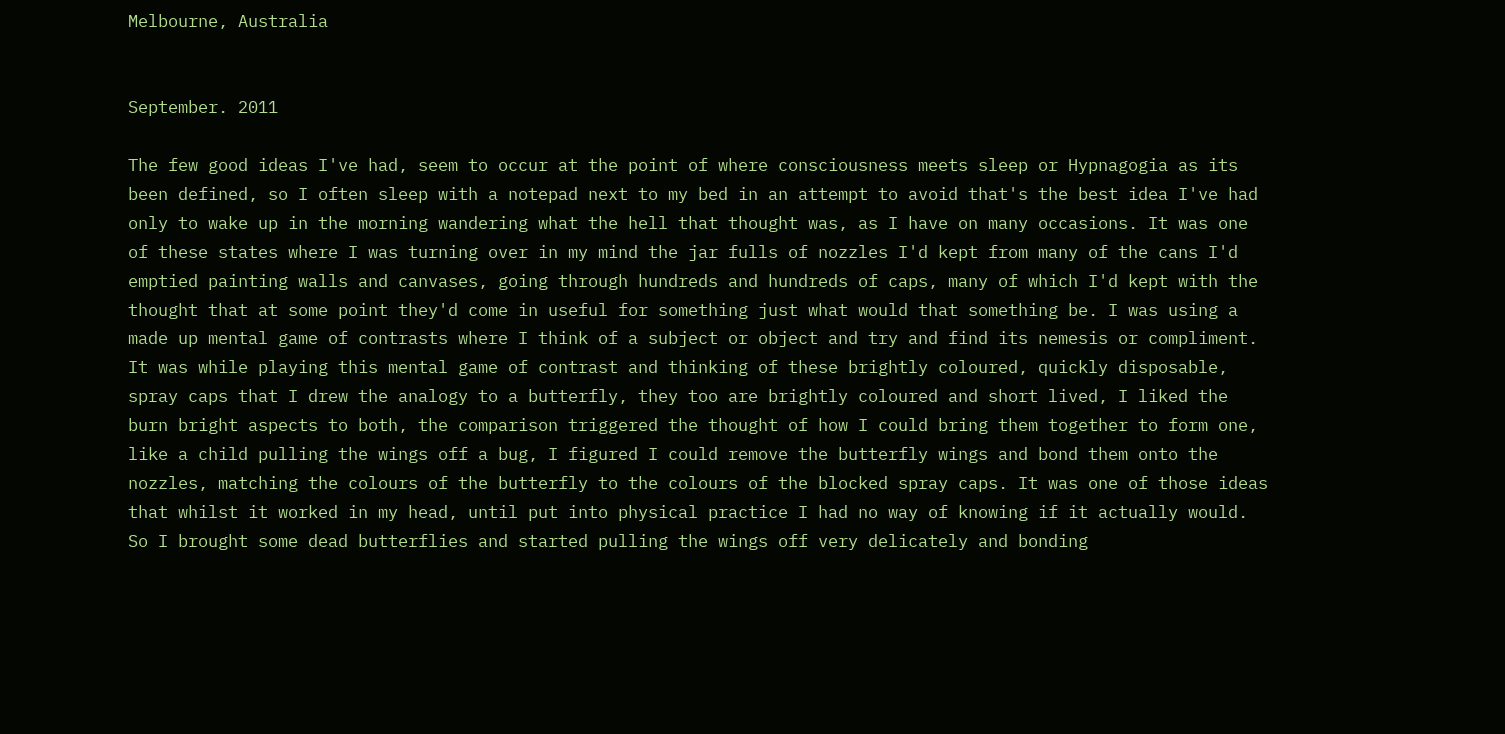Melbourne, Australia


September. 2011

The few good ideas I've had, seem to occur at the point of where consciousness meets sleep or Hypnagogia as its been defined, so I often sleep with a notepad next to my bed in an attempt to avoid that's the best idea I've had only to wake up in the morning wandering what the hell that thought was, as I have on many occasions. It was one of these states where I was turning over in my mind the jar fulls of nozzles I'd kept from many of the cans I'd emptied painting walls and canvases, going through hundreds and hundreds of caps, many of which I'd kept with the thought that at some point they'd come in useful for something just what would that something be. I was using a made up mental game of contrasts where I think of a subject or object and try and find its nemesis or compliment. It was while playing this mental game of contrast and thinking of these brightly coloured, quickly disposable, spray caps that I drew the analogy to a butterfly, they too are brightly coloured and short lived, I liked the burn bright aspects to both, the comparison triggered the thought of how I could bring them together to form one, like a child pulling the wings off a bug, I figured I could remove the butterfly wings and bond them onto the nozzles, matching the colours of the butterfly to the colours of the blocked spray caps. It was one of those ideas that whilst it worked in my head, until put into physical practice I had no way of knowing if it actually would. So I brought some dead butterflies and started pulling the wings off very delicately and bonding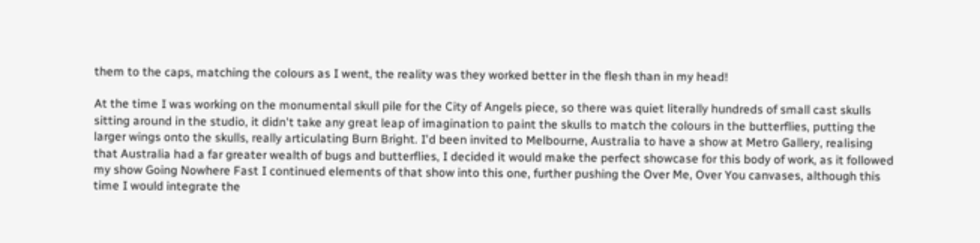them to the caps, matching the colours as I went, the reality was they worked better in the flesh than in my head!

At the time I was working on the monumental skull pile for the City of Angels piece, so there was quiet literally hundreds of small cast skulls sitting around in the studio, it didn't take any great leap of imagination to paint the skulls to match the colours in the butterflies, putting the larger wings onto the skulls, really articulating Burn Bright. I'd been invited to Melbourne, Australia to have a show at Metro Gallery, realising that Australia had a far greater wealth of bugs and butterflies, I decided it would make the perfect showcase for this body of work, as it followed my show Going Nowhere Fast I continued elements of that show into this one, further pushing the Over Me, Over You canvases, although this time I would integrate the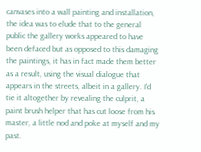canvases into a wall painting and installation, the idea was to elude that to the general public the gallery works appeared to have been defaced but as opposed to this damaging the paintings, it has in fact made them better as a result, using the visual dialogue that appears in the streets, albeit in a gallery. I'd tie it altogether by revealing the culprit, a paint brush helper that has cut loose from his master, a little nod and poke at myself and my past.